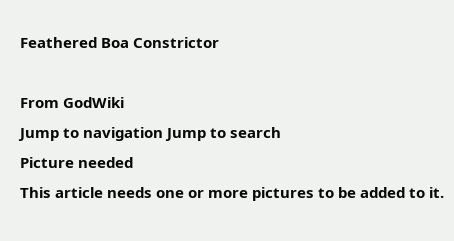Feathered Boa Constrictor

From GodWiki
Jump to navigation Jump to search
Picture needed
This article needs one or more pictures to be added to it.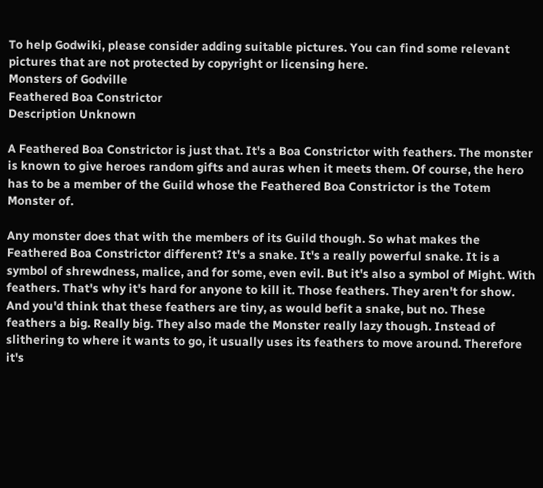To help Godwiki, please consider adding suitable pictures. You can find some relevant pictures that are not protected by copyright or licensing here.
Monsters of Godville
Feathered Boa Constrictor
Description Unknown

A Feathered Boa Constrictor is just that. It's a Boa Constrictor with feathers. The monster is known to give heroes random gifts and auras when it meets them. Of course, the hero has to be a member of the Guild whose the Feathered Boa Constrictor is the Totem Monster of.

Any monster does that with the members of its Guild though. So what makes the Feathered Boa Constrictor different? It's a snake. It's a really powerful snake. It is a symbol of shrewdness, malice, and for some, even evil. But it's also a symbol of Might. With feathers. That's why it's hard for anyone to kill it. Those feathers. They aren't for show. And you'd think that these feathers are tiny, as would befit a snake, but no. These feathers a big. Really big. They also made the Monster really lazy though. Instead of slithering to where it wants to go, it usually uses its feathers to move around. Therefore it's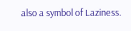also a symbol of Laziness.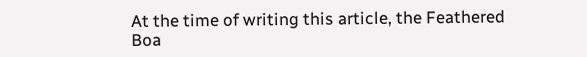At the time of writing this article, the Feathered Boa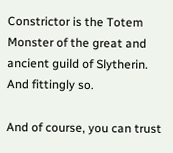Constrictor is the Totem Monster of the great and ancient guild of Slytherin. And fittingly so.

And of course, you can trust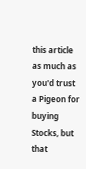this article as much as you'd trust a Pigeon for buying Stocks, but that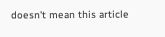doesn't mean this article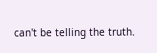can't be telling the truth.